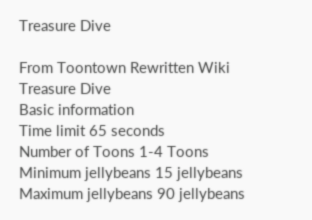Treasure Dive

From Toontown Rewritten Wiki
Treasure Dive
Basic information
Time limit 65 seconds
Number of Toons 1-4 Toons
Minimum jellybeans 15 jellybeans
Maximum jellybeans 90 jellybeans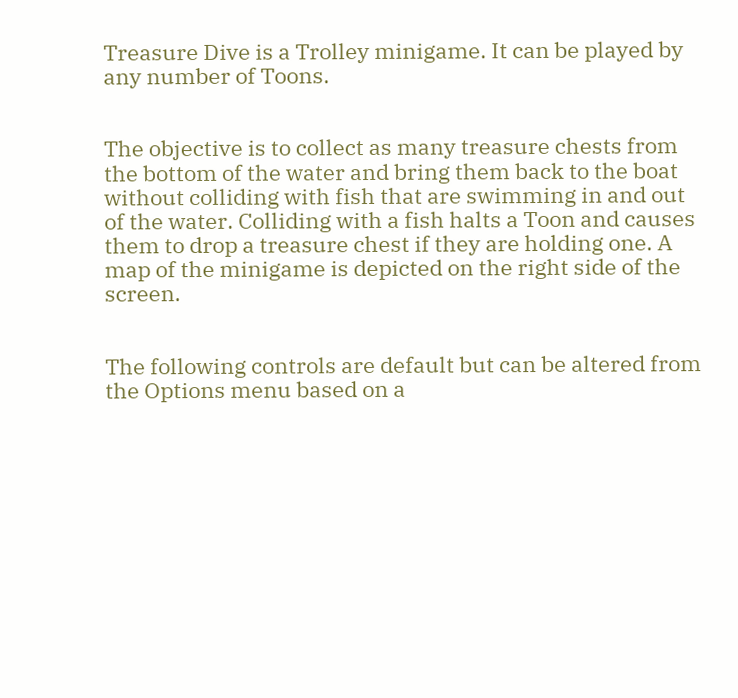Treasure Dive is a Trolley minigame. It can be played by any number of Toons.


The objective is to collect as many treasure chests from the bottom of the water and bring them back to the boat without colliding with fish that are swimming in and out of the water. Colliding with a fish halts a Toon and causes them to drop a treasure chest if they are holding one. A map of the minigame is depicted on the right side of the screen.


The following controls are default but can be altered from the Options menu based on a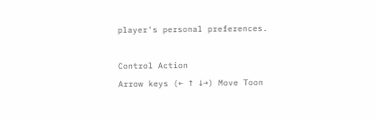player's personal preferences.

Control Action
Arrow keys (← ↑ ↓→) Move Toon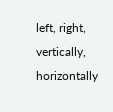left, right, vertically, horizontally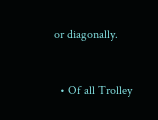or diagonally.


  • Of all Trolley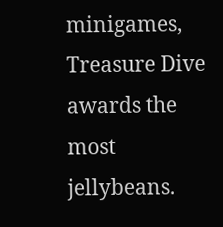minigames, Treasure Dive awards the most jellybeans.